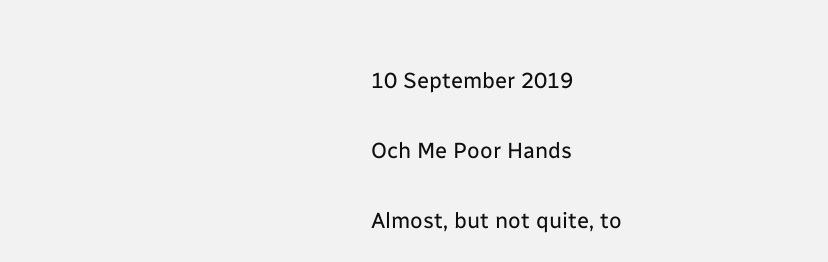10 September 2019

Och Me Poor Hands

Almost, but not quite, to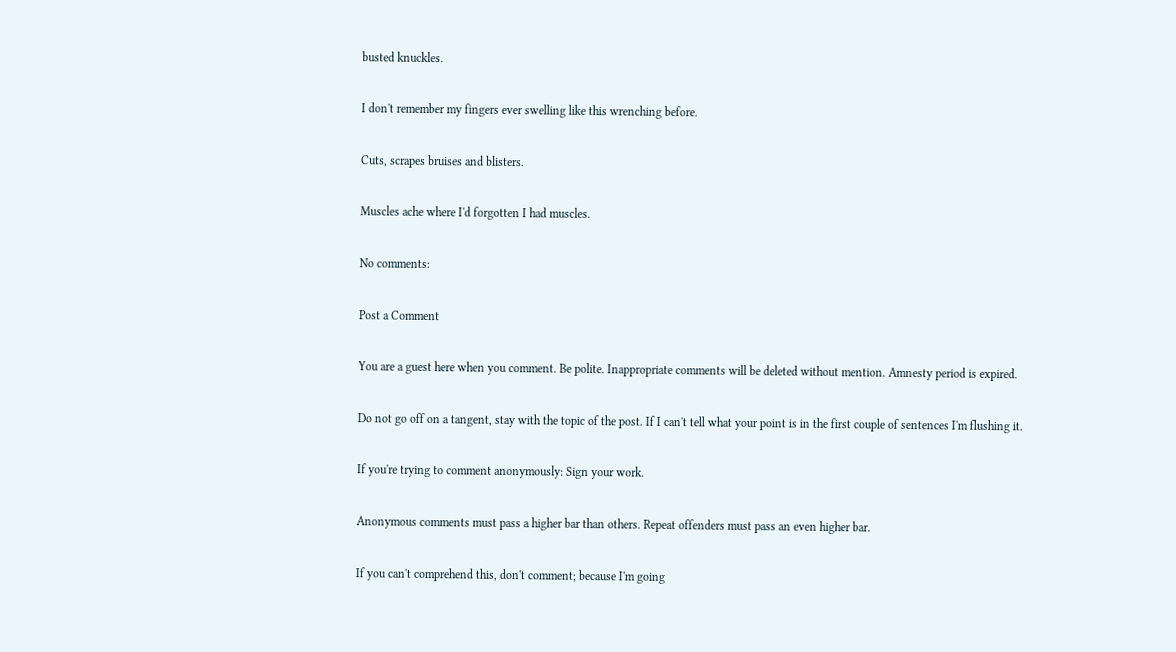busted knuckles.

I don't remember my fingers ever swelling like this wrenching before.

Cuts, scrapes bruises and blisters.

Muscles ache where I'd forgotten I had muscles.

No comments:

Post a Comment

You are a guest here when you comment. Be polite. Inappropriate comments will be deleted without mention. Amnesty period is expired.

Do not go off on a tangent, stay with the topic of the post. If I can't tell what your point is in the first couple of sentences I'm flushing it.

If you're trying to comment anonymously: Sign your work.

Anonymous comments must pass a higher bar than others. Repeat offenders must pass an even higher bar.

If you can't comprehend this, don't comment; because I'm going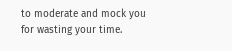to moderate and mock you for wasting your time.